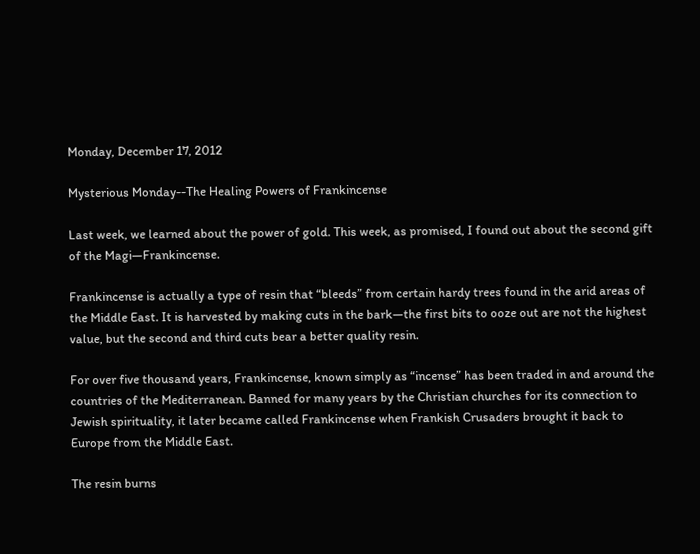Monday, December 17, 2012

Mysterious Monday--The Healing Powers of Frankincense

Last week, we learned about the power of gold. This week, as promised, I found out about the second gift of the Magi—Frankincense.

Frankincense is actually a type of resin that “bleeds” from certain hardy trees found in the arid areas of the Middle East. It is harvested by making cuts in the bark—the first bits to ooze out are not the highest value, but the second and third cuts bear a better quality resin.

For over five thousand years, Frankincense, known simply as “incense” has been traded in and around the countries of the Mediterranean. Banned for many years by the Christian churches for its connection to Jewish spirituality, it later became called Frankincense when Frankish Crusaders brought it back to Europe from the Middle East.

The resin burns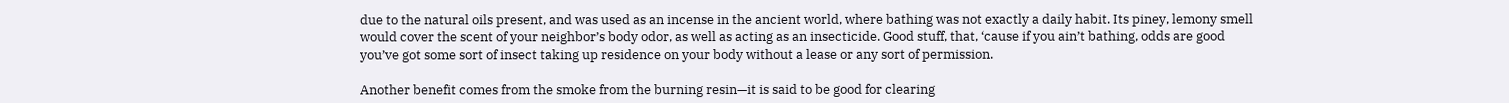due to the natural oils present, and was used as an incense in the ancient world, where bathing was not exactly a daily habit. Its piney, lemony smell would cover the scent of your neighbor’s body odor, as well as acting as an insecticide. Good stuff, that, ‘cause if you ain’t bathing, odds are good you’ve got some sort of insect taking up residence on your body without a lease or any sort of permission.

Another benefit comes from the smoke from the burning resin—it is said to be good for clearing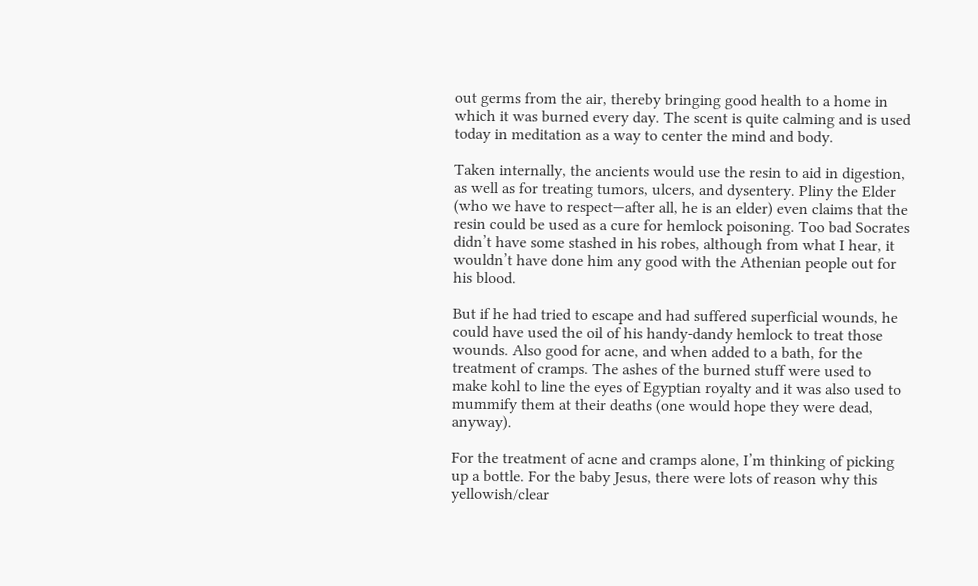out germs from the air, thereby bringing good health to a home in which it was burned every day. The scent is quite calming and is used today in meditation as a way to center the mind and body.

Taken internally, the ancients would use the resin to aid in digestion, as well as for treating tumors, ulcers, and dysentery. Pliny the Elder (who we have to respect—after all, he is an elder) even claims that the resin could be used as a cure for hemlock poisoning. Too bad Socrates didn’t have some stashed in his robes, although from what I hear, it wouldn’t have done him any good with the Athenian people out for his blood.

But if he had tried to escape and had suffered superficial wounds, he could have used the oil of his handy-dandy hemlock to treat those wounds. Also good for acne, and when added to a bath, for the treatment of cramps. The ashes of the burned stuff were used to make kohl to line the eyes of Egyptian royalty and it was also used to mummify them at their deaths (one would hope they were dead, anyway).

For the treatment of acne and cramps alone, I’m thinking of picking up a bottle. For the baby Jesus, there were lots of reason why this yellowish/clear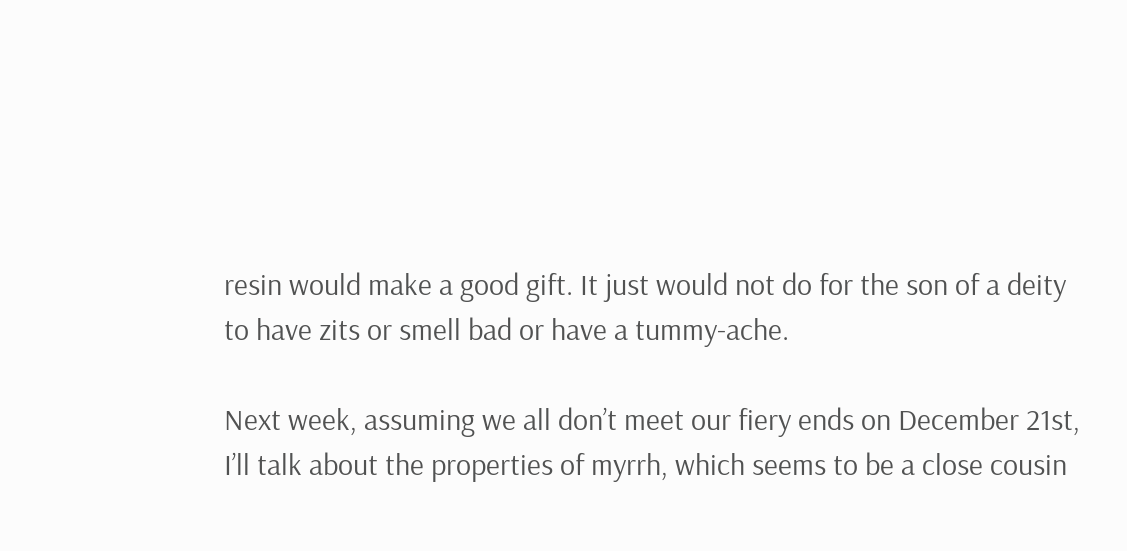resin would make a good gift. It just would not do for the son of a deity to have zits or smell bad or have a tummy-ache.

Next week, assuming we all don’t meet our fiery ends on December 21st, I’ll talk about the properties of myrrh, which seems to be a close cousin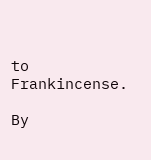to Frankincense.

By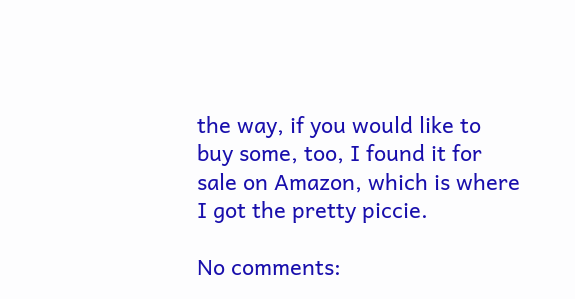the way, if you would like to buy some, too, I found it for sale on Amazon, which is where I got the pretty piccie.

No comments: